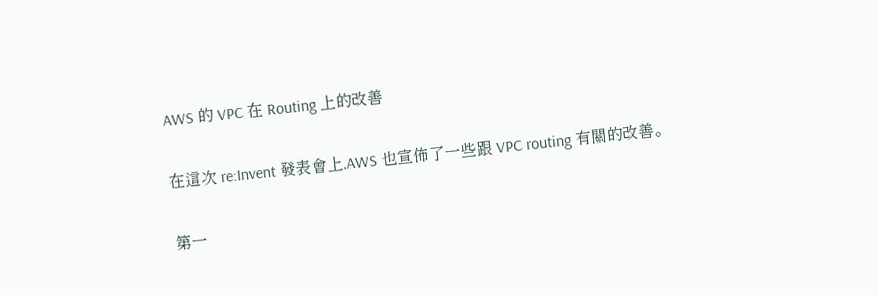AWS 的 VPC 在 Routing 上的改善

在這次 re:Invent 發表會上,AWS 也宣佈了一些跟 VPC routing 有關的改善。

第一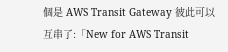個是 AWS Transit Gateway 彼此可以互串了:「New for AWS Transit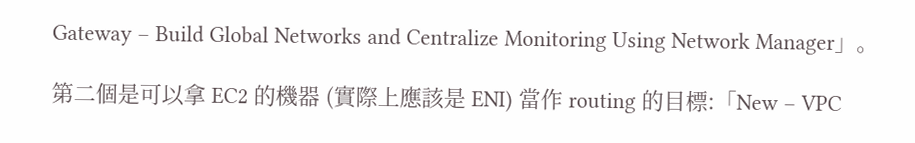Gateway – Build Global Networks and Centralize Monitoring Using Network Manager」。

第二個是可以拿 EC2 的機器 (實際上應該是 ENI) 當作 routing 的目標:「New – VPC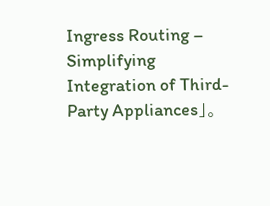Ingress Routing – Simplifying Integration of Third-Party Appliances」。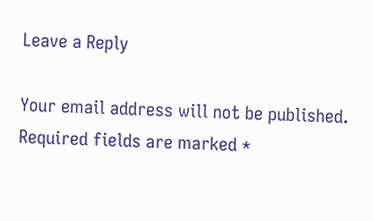Leave a Reply

Your email address will not be published. Required fields are marked *